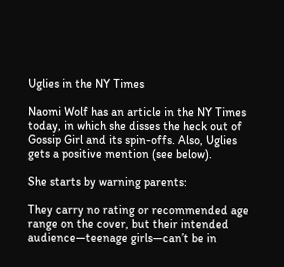Uglies in the NY Times

Naomi Wolf has an article in the NY Times today, in which she disses the heck out of Gossip Girl and its spin-offs. Also, Uglies gets a positive mention (see below).

She starts by warning parents:

They carry no rating or recommended age range on the cover, but their intended audience—teenage girls—can’t be in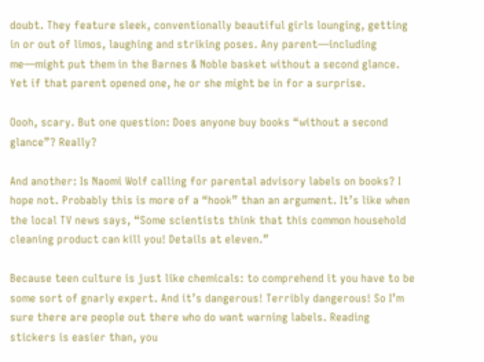doubt. They feature sleek, conventionally beautiful girls lounging, getting in or out of limos, laughing and striking poses. Any parent—including me—might put them in the Barnes & Noble basket without a second glance. Yet if that parent opened one, he or she might be in for a surprise.

Oooh, scary. But one question: Does anyone buy books “without a second glance”? Really?

And another: Is Naomi Wolf calling for parental advisory labels on books? I hope not. Probably this is more of a “hook” than an argument. It’s like when the local TV news says, “Some scientists think that this common household cleaning product can kill you! Details at eleven.”

Because teen culture is just like chemicals: to comprehend it you have to be some sort of gnarly expert. And it’s dangerous! Terribly dangerous! So I’m sure there are people out there who do want warning labels. Reading stickers is easier than, you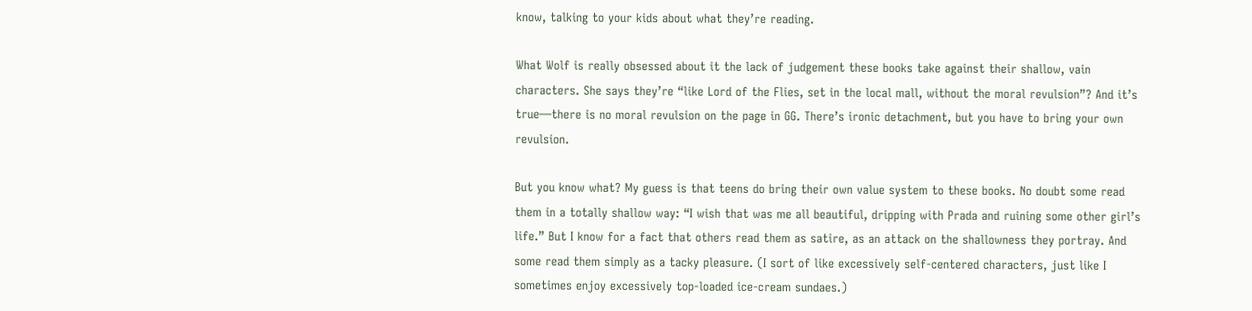know, talking to your kids about what they’re reading.

What Wolf is really obsessed about it the lack of judgement these books take against their shallow, vain characters. She says they’re “like Lord of the Flies, set in the local mall, without the moral revulsion”? And it’s true—there is no moral revulsion on the page in GG. There’s ironic detachment, but you have to bring your own revulsion.

But you know what? My guess is that teens do bring their own value system to these books. No doubt some read them in a totally shallow way: “I wish that was me all beautiful, dripping with Prada and ruining some other girl’s life.” But I know for a fact that others read them as satire, as an attack on the shallowness they portray. And some read them simply as a tacky pleasure. (I sort of like excessively self-centered characters, just like I sometimes enjoy excessively top-loaded ice-cream sundaes.)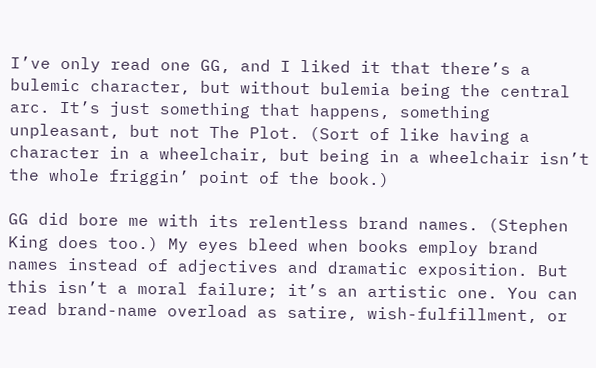I’ve only read one GG, and I liked it that there’s a bulemic character, but without bulemia being the central arc. It’s just something that happens, something unpleasant, but not The Plot. (Sort of like having a character in a wheelchair, but being in a wheelchair isn’t the whole friggin’ point of the book.)

GG did bore me with its relentless brand names. (Stephen King does too.) My eyes bleed when books employ brand names instead of adjectives and dramatic exposition. But this isn’t a moral failure; it’s an artistic one. You can read brand-name overload as satire, wish-fulfillment, or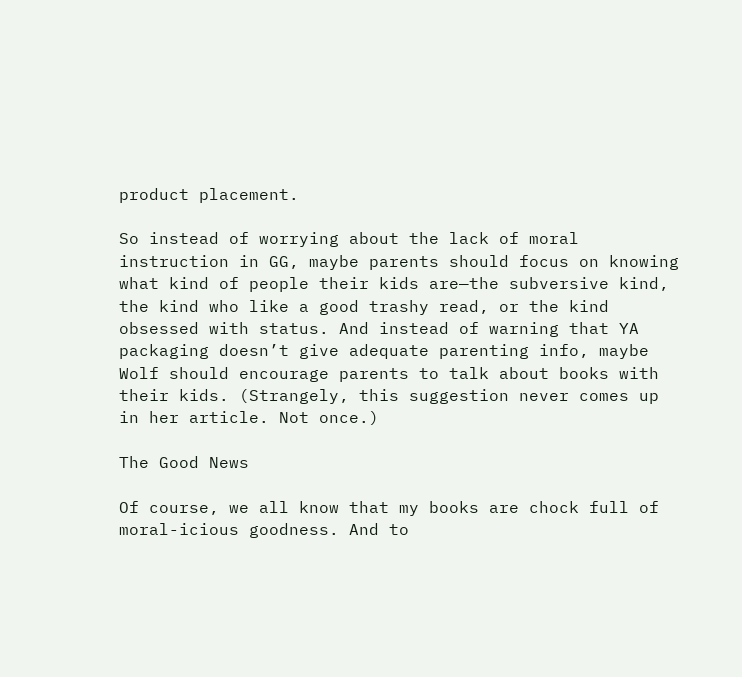product placement.

So instead of worrying about the lack of moral instruction in GG, maybe parents should focus on knowing what kind of people their kids are—the subversive kind, the kind who like a good trashy read, or the kind obsessed with status. And instead of warning that YA packaging doesn’t give adequate parenting info, maybe Wolf should encourage parents to talk about books with their kids. (Strangely, this suggestion never comes up in her article. Not once.)

The Good News

Of course, we all know that my books are chock full of moral-icious goodness. And to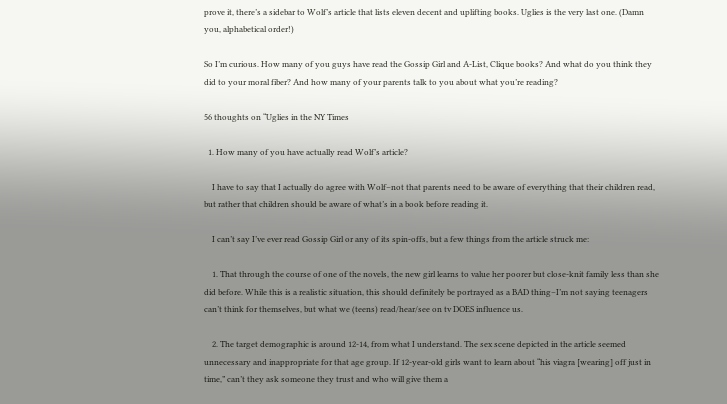prove it, there’s a sidebar to Wolf’s article that lists eleven decent and uplifting books. Uglies is the very last one. (Damn you, alphabetical order!)

So I’m curious. How many of you guys have read the Gossip Girl and A-List, Clique books? And what do you think they did to your moral fiber? And how many of your parents talk to you about what you’re reading?

56 thoughts on “Uglies in the NY Times

  1. How many of you have actually read Wolf’s article?

    I have to say that I actually do agree with Wolf–not that parents need to be aware of everything that their children read, but rather that children should be aware of what’s in a book before reading it.

    I can’t say I’ve ever read Gossip Girl or any of its spin-offs, but a few things from the article struck me:

    1. That through the course of one of the novels, the new girl learns to value her poorer but close-knit family less than she did before. While this is a realistic situation, this should definitely be portrayed as a BAD thing–I’m not saying teenagers can’t think for themselves, but what we (teens) read/hear/see on tv DOES influence us.

    2. The target demographic is around 12-14, from what I understand. The sex scene depicted in the article seemed unnecessary and inappropriate for that age group. If 12-year-old girls want to learn about “his viagra [wearing] off just in time,” can’t they ask someone they trust and who will give them a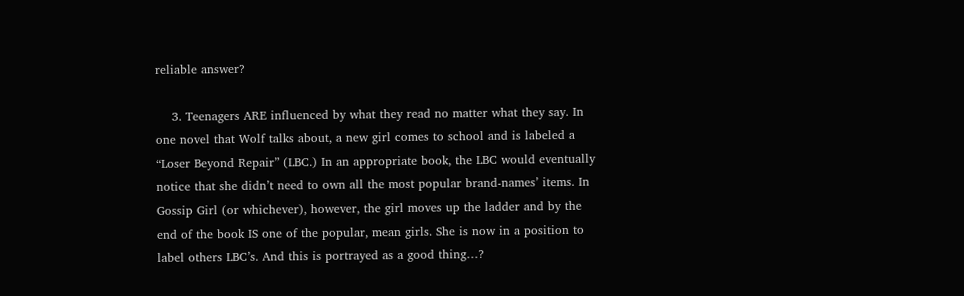reliable answer?

    3. Teenagers ARE influenced by what they read no matter what they say. In one novel that Wolf talks about, a new girl comes to school and is labeled a “Loser Beyond Repair” (LBC.) In an appropriate book, the LBC would eventually notice that she didn’t need to own all the most popular brand-names’ items. In Gossip Girl (or whichever), however, the girl moves up the ladder and by the end of the book IS one of the popular, mean girls. She is now in a position to label others LBC’s. And this is portrayed as a good thing…?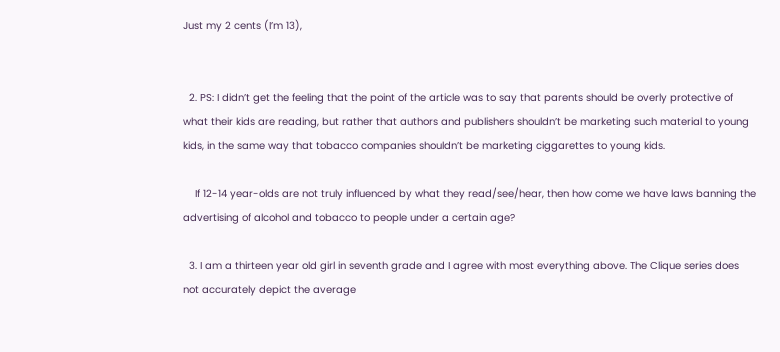Just my 2 cents (I’m 13),


  2. PS: I didn’t get the feeling that the point of the article was to say that parents should be overly protective of what their kids are reading, but rather that authors and publishers shouldn’t be marketing such material to young kids, in the same way that tobacco companies shouldn’t be marketing ciggarettes to young kids.

    If 12-14 year-olds are not truly influenced by what they read/see/hear, then how come we have laws banning the advertising of alcohol and tobacco to people under a certain age?

  3. I am a thirteen year old girl in seventh grade and I agree with most everything above. The Clique series does not accurately depict the average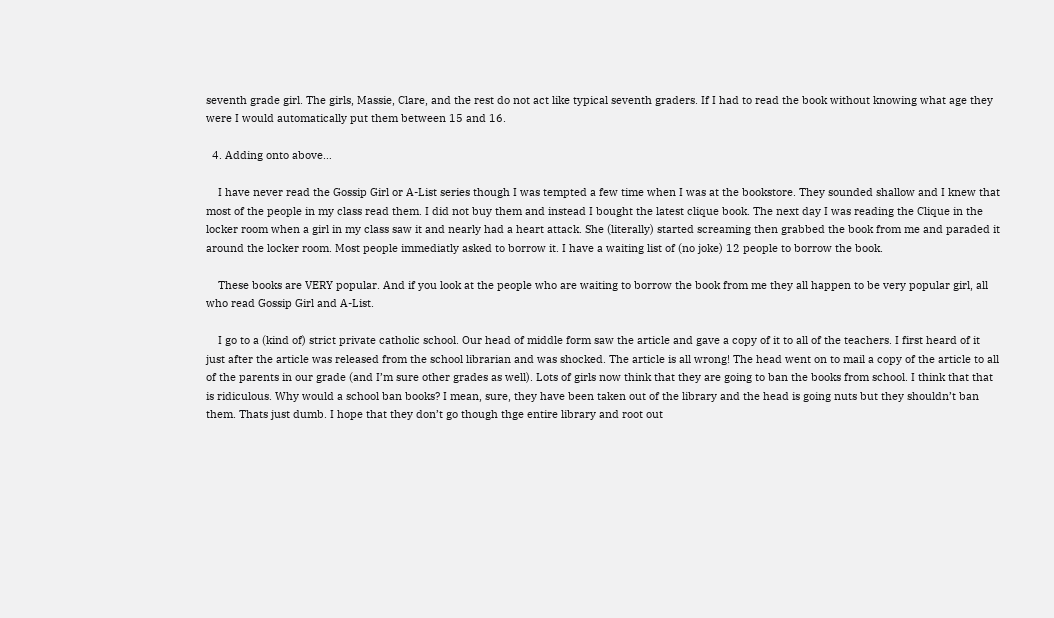seventh grade girl. The girls, Massie, Clare, and the rest do not act like typical seventh graders. If I had to read the book without knowing what age they were I would automatically put them between 15 and 16.

  4. Adding onto above…

    I have never read the Gossip Girl or A-List series though I was tempted a few time when I was at the bookstore. They sounded shallow and I knew that most of the people in my class read them. I did not buy them and instead I bought the latest clique book. The next day I was reading the Clique in the locker room when a girl in my class saw it and nearly had a heart attack. She (literally) started screaming then grabbed the book from me and paraded it around the locker room. Most people immediatly asked to borrow it. I have a waiting list of (no joke) 12 people to borrow the book.

    These books are VERY popular. And if you look at the people who are waiting to borrow the book from me they all happen to be very popular girl, all who read Gossip Girl and A-List.

    I go to a (kind of) strict private catholic school. Our head of middle form saw the article and gave a copy of it to all of the teachers. I first heard of it just after the article was released from the school librarian and was shocked. The article is all wrong! The head went on to mail a copy of the article to all of the parents in our grade (and I’m sure other grades as well). Lots of girls now think that they are going to ban the books from school. I think that that is ridiculous. Why would a school ban books? I mean, sure, they have been taken out of the library and the head is going nuts but they shouldn’t ban them. Thats just dumb. I hope that they don’t go though thge entire library and root out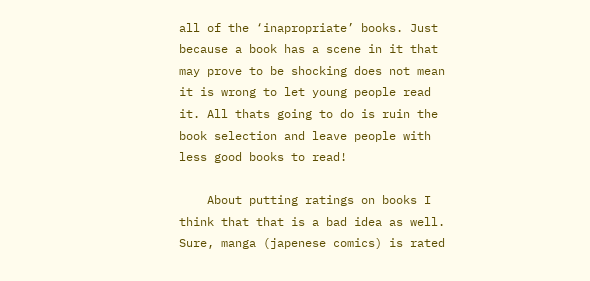all of the ‘inapropriate’ books. Just because a book has a scene in it that may prove to be shocking does not mean it is wrong to let young people read it. All thats going to do is ruin the book selection and leave people with less good books to read!

    About putting ratings on books I think that that is a bad idea as well. Sure, manga (japenese comics) is rated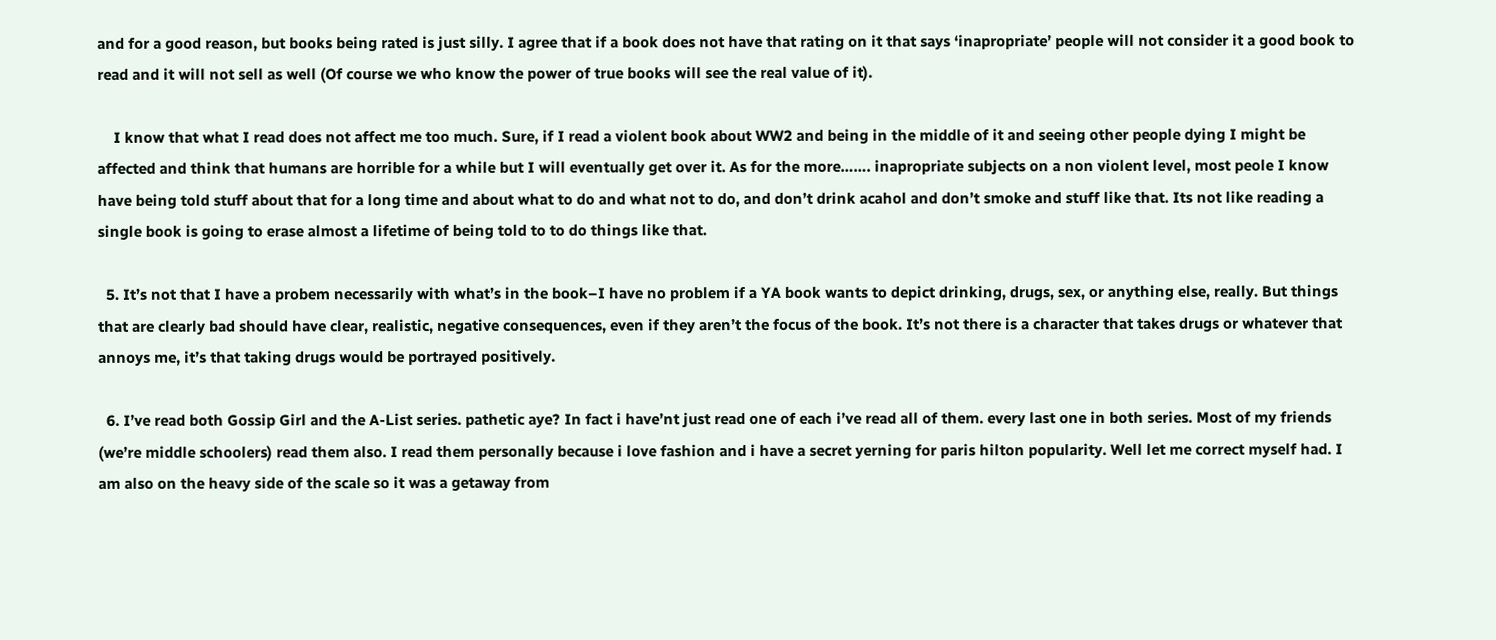and for a good reason, but books being rated is just silly. I agree that if a book does not have that rating on it that says ‘inapropriate’ people will not consider it a good book to read and it will not sell as well (Of course we who know the power of true books will see the real value of it).

    I know that what I read does not affect me too much. Sure, if I read a violent book about WW2 and being in the middle of it and seeing other people dying I might be affected and think that humans are horrible for a while but I will eventually get over it. As for the more……. inapropriate subjects on a non violent level, most peole I know have being told stuff about that for a long time and about what to do and what not to do, and don’t drink acahol and don’t smoke and stuff like that. Its not like reading a single book is going to erase almost a lifetime of being told to to do things like that.

  5. It’s not that I have a probem necessarily with what’s in the book–I have no problem if a YA book wants to depict drinking, drugs, sex, or anything else, really. But things that are clearly bad should have clear, realistic, negative consequences, even if they aren’t the focus of the book. It’s not there is a character that takes drugs or whatever that annoys me, it’s that taking drugs would be portrayed positively.

  6. I’ve read both Gossip Girl and the A-List series. pathetic aye? In fact i have’nt just read one of each i’ve read all of them. every last one in both series. Most of my friends (we’re middle schoolers) read them also. I read them personally because i love fashion and i have a secret yerning for paris hilton popularity. Well let me correct myself had. I am also on the heavy side of the scale so it was a getaway from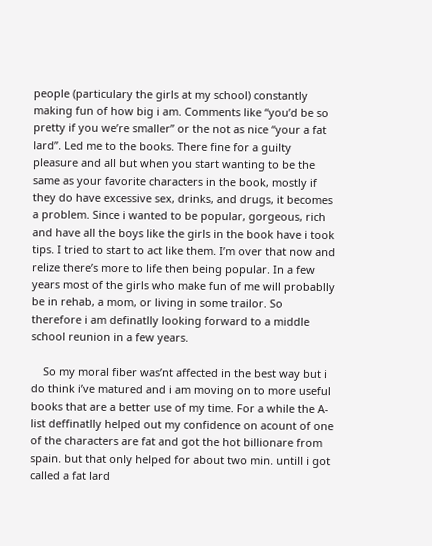people (particulary the girls at my school) constantly making fun of how big i am. Comments like “you’d be so pretty if you we’re smaller” or the not as nice “your a fat lard”. Led me to the books. There fine for a guilty pleasure and all but when you start wanting to be the same as your favorite characters in the book, mostly if they do have excessive sex, drinks, and drugs, it becomes a problem. Since i wanted to be popular, gorgeous, rich and have all the boys like the girls in the book have i took tips. I tried to start to act like them. I’m over that now and relize there’s more to life then being popular. In a few years most of the girls who make fun of me will probablly be in rehab, a mom, or living in some trailor. So therefore i am definatlly looking forward to a middle school reunion in a few years.

    So my moral fiber was’nt affected in the best way but i do think i’ve matured and i am moving on to more useful books that are a better use of my time. For a while the A-list deffinatlly helped out my confidence on acount of one of the characters are fat and got the hot billionare from spain. but that only helped for about two min. untill i got called a fat lard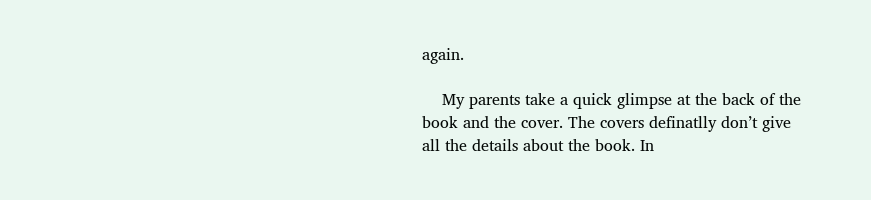again.

    My parents take a quick glimpse at the back of the book and the cover. The covers definatlly don’t give all the details about the book. In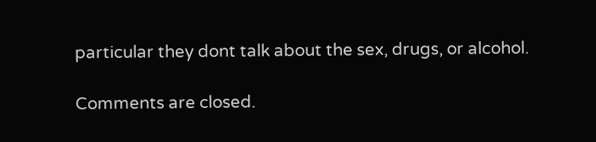particular they dont talk about the sex, drugs, or alcohol.

Comments are closed.